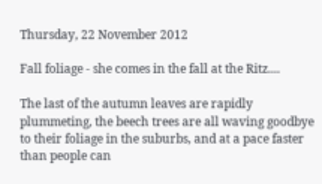Thursday, 22 November 2012

Fall foliage - she comes in the fall at the Ritz....

The last of the autumn leaves are rapidly plummeting, the beech trees are all waving goodbye to their foliage in the suburbs, and at a pace faster than people can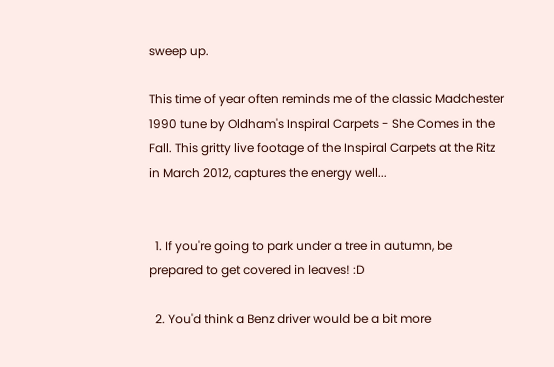sweep up.

This time of year often reminds me of the classic Madchester 1990 tune by Oldham's Inspiral Carpets - She Comes in the Fall. This gritty live footage of the Inspiral Carpets at the Ritz in March 2012, captures the energy well...


  1. If you're going to park under a tree in autumn, be prepared to get covered in leaves! :D

  2. You'd think a Benz driver would be a bit more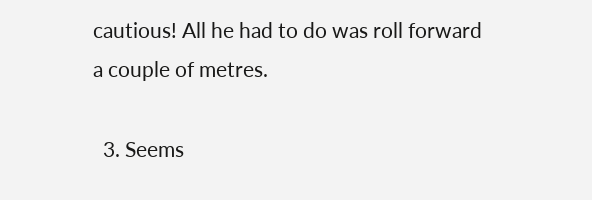cautious! All he had to do was roll forward a couple of metres.

  3. Seems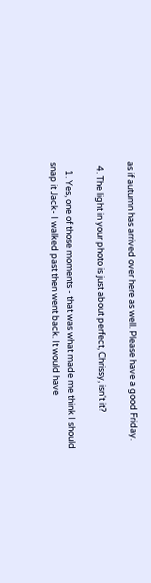as if autumn has arrived over here as well. Please have a good Friday.

  4. The light in your photo is just about perfect, Chrissy, isn't it?

    1. Yes, one of those moments - that was what made me think I should snap it Jack- I walked past then went back. It would have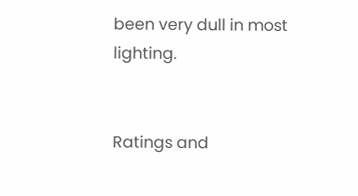been very dull in most lighting.


Ratings and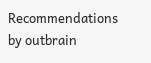Recommendations by outbrain